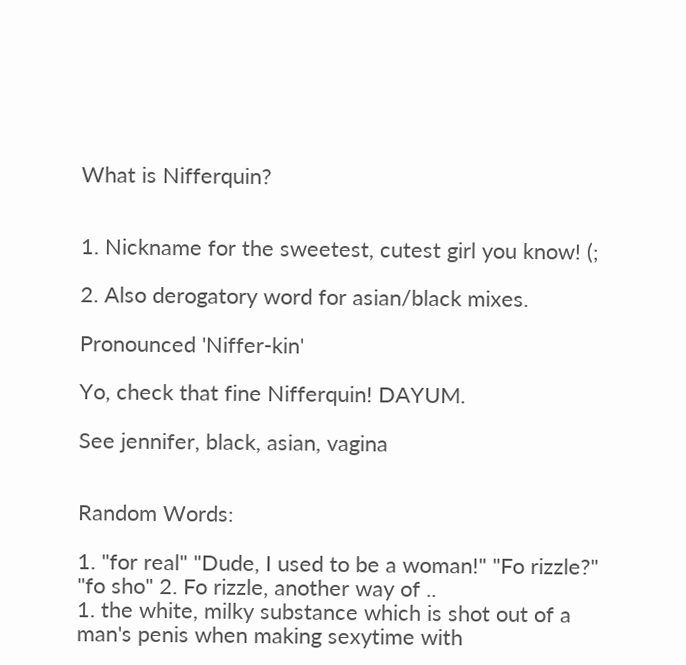What is Nifferquin?


1. Nickname for the sweetest, cutest girl you know! (;

2. Also derogatory word for asian/black mixes.

Pronounced 'Niffer-kin'

Yo, check that fine Nifferquin! DAYUM.

See jennifer, black, asian, vagina


Random Words:

1. "for real" "Dude, I used to be a woman!" "Fo rizzle?" "fo sho" 2. Fo rizzle, another way of ..
1. the white, milky substance which is shot out of a man's penis when making sexytime with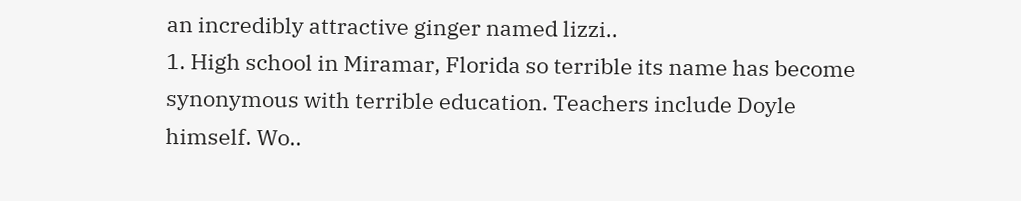an incredibly attractive ginger named lizzi..
1. High school in Miramar, Florida so terrible its name has become synonymous with terrible education. Teachers include Doyle himself. Wo..